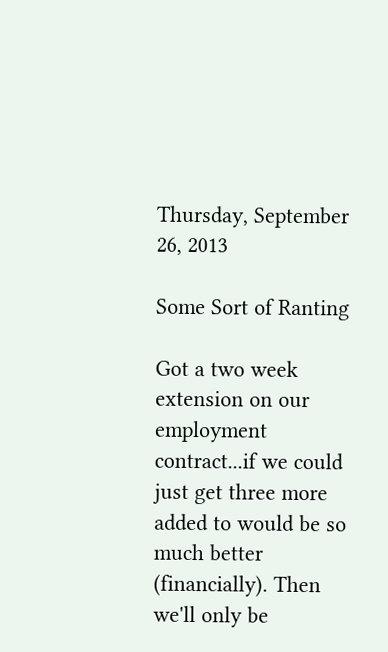Thursday, September 26, 2013

Some Sort of Ranting

Got a two week extension on our employment contract...if we could just get three more added to would be so much better (financially). Then we'll only be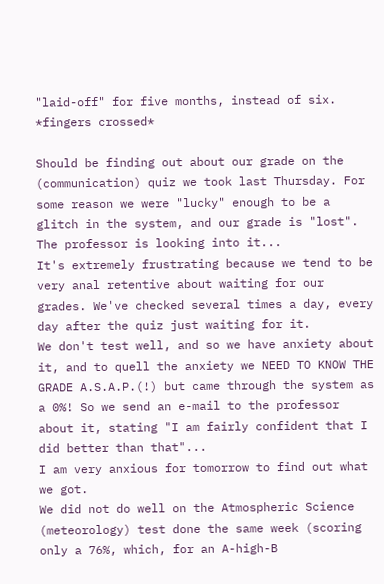"laid-off" for five months, instead of six. *fingers crossed*

Should be finding out about our grade on the (communication) quiz we took last Thursday. For some reason we were "lucky" enough to be a glitch in the system, and our grade is "lost". The professor is looking into it...
It's extremely frustrating because we tend to be very anal retentive about waiting for our grades. We've checked several times a day, every day after the quiz just waiting for it.
We don't test well, and so we have anxiety about it, and to quell the anxiety we NEED TO KNOW THE GRADE A.S.A.P.(!) but came through the system as a 0%! So we send an e-mail to the professor about it, stating "I am fairly confident that I did better than that"...
I am very anxious for tomorrow to find out what we got.
We did not do well on the Atmospheric Science (meteorology) test done the same week (scoring only a 76%, which, for an A-high-B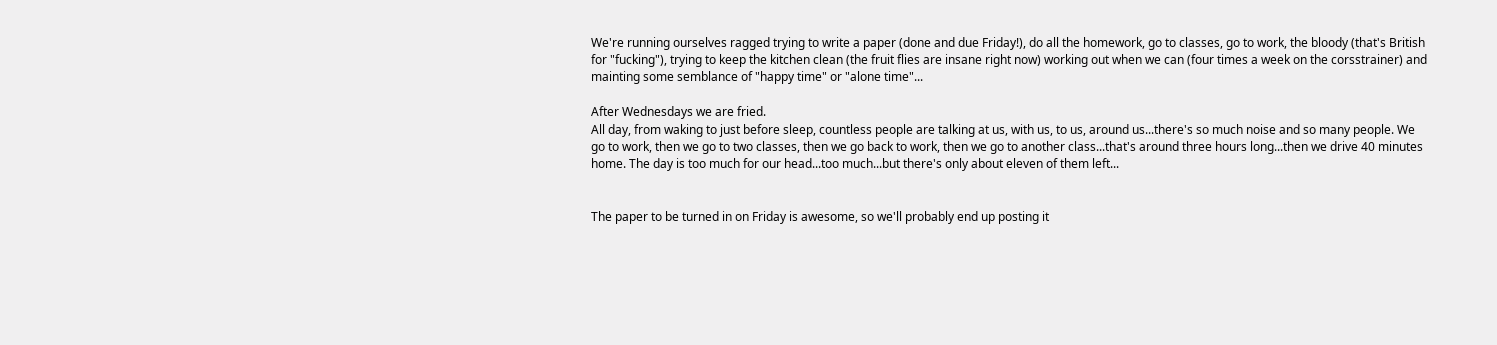We're running ourselves ragged trying to write a paper (done and due Friday!), do all the homework, go to classes, go to work, the bloody (that's British for "fucking"), trying to keep the kitchen clean (the fruit flies are insane right now) working out when we can (four times a week on the corsstrainer) and mainting some semblance of "happy time" or "alone time"...

After Wednesdays we are fried.
All day, from waking to just before sleep, countless people are talking at us, with us, to us, around us...there's so much noise and so many people. We go to work, then we go to two classes, then we go back to work, then we go to another class...that's around three hours long...then we drive 40 minutes home. The day is too much for our head...too much...but there's only about eleven of them left...


The paper to be turned in on Friday is awesome, so we'll probably end up posting it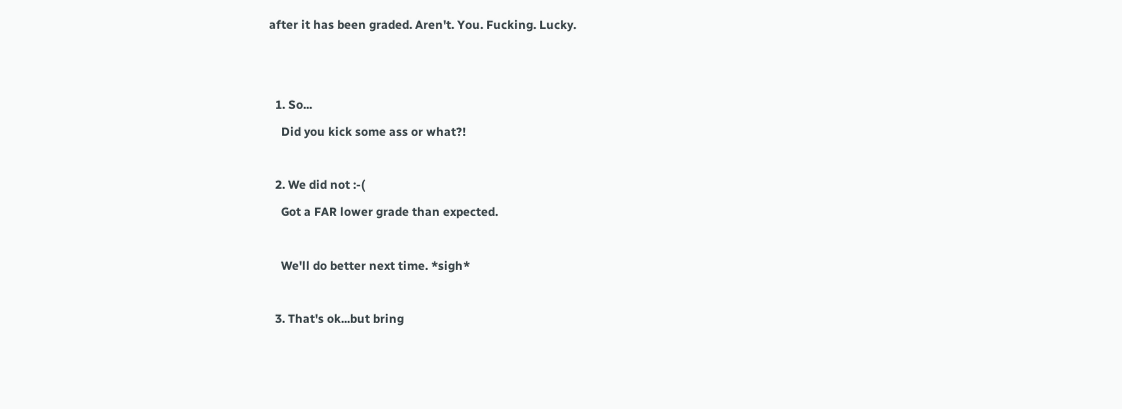after it has been graded. Aren't. You. Fucking. Lucky.


  1. So...
    Did you kick some ass or what?!

  2. We did not :-(
    Got a FAR lower grade than expected.

    We'll do better next time. *sigh*

  3. That's ok...but bring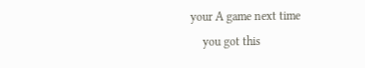your A game next time
    you got this